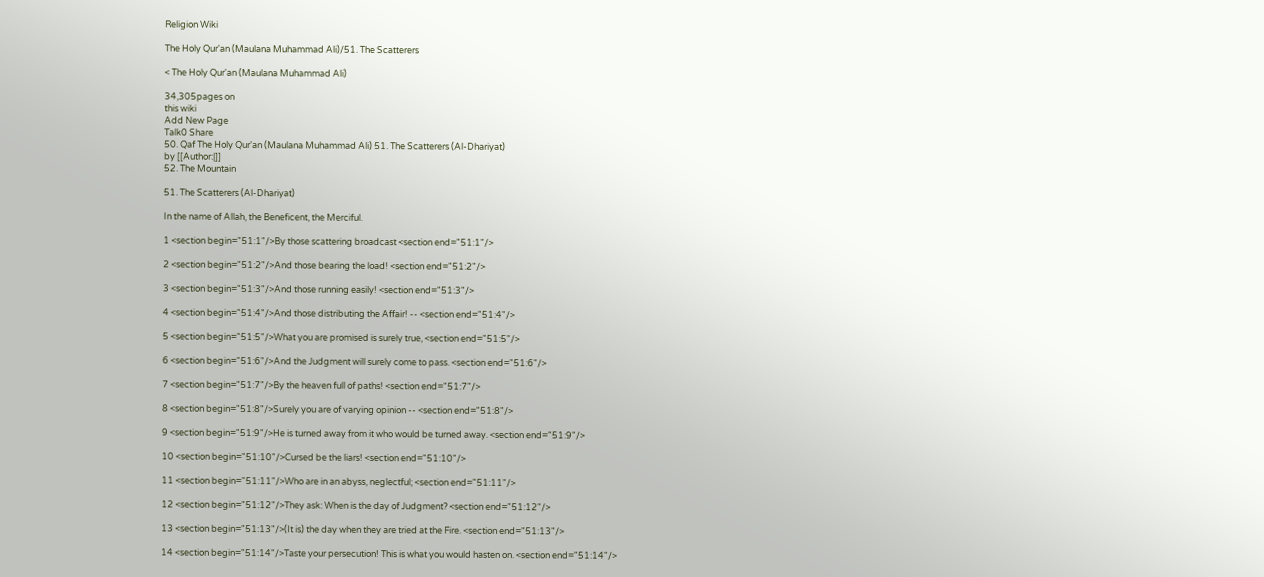Religion Wiki

The Holy Qur'an (Maulana Muhammad Ali)/51. The Scatterers

< The Holy Qur'an (Maulana Muhammad Ali)

34,305pages on
this wiki
Add New Page
Talk0 Share
50. Qaf The Holy Qur'an (Maulana Muhammad Ali) 51. The Scatterers (Al-Dhariyat)
by [[Author:|]]
52. The Mountain

51. The Scatterers (Al-Dhariyat)

In the name of Allah, the Beneficent, the Merciful.

1 <section begin="51:1"/>By those scattering broadcast <section end="51:1"/>

2 <section begin="51:2"/>And those bearing the load! <section end="51:2"/>

3 <section begin="51:3"/>And those running easily! <section end="51:3"/>

4 <section begin="51:4"/>And those distributing the Affair! -- <section end="51:4"/>

5 <section begin="51:5"/>What you are promised is surely true, <section end="51:5"/>

6 <section begin="51:6"/>And the Judgment will surely come to pass. <section end="51:6"/>

7 <section begin="51:7"/>By the heaven full of paths! <section end="51:7"/>

8 <section begin="51:8"/>Surely you are of varying opinion -- <section end="51:8"/>

9 <section begin="51:9"/>He is turned away from it who would be turned away. <section end="51:9"/>

10 <section begin="51:10"/>Cursed be the liars! <section end="51:10"/>

11 <section begin="51:11"/>Who are in an abyss, neglectful; <section end="51:11"/>

12 <section begin="51:12"/>They ask: When is the day of Judgment? <section end="51:12"/>

13 <section begin="51:13"/>(It is) the day when they are tried at the Fire. <section end="51:13"/>

14 <section begin="51:14"/>Taste your persecution! This is what you would hasten on. <section end="51:14"/>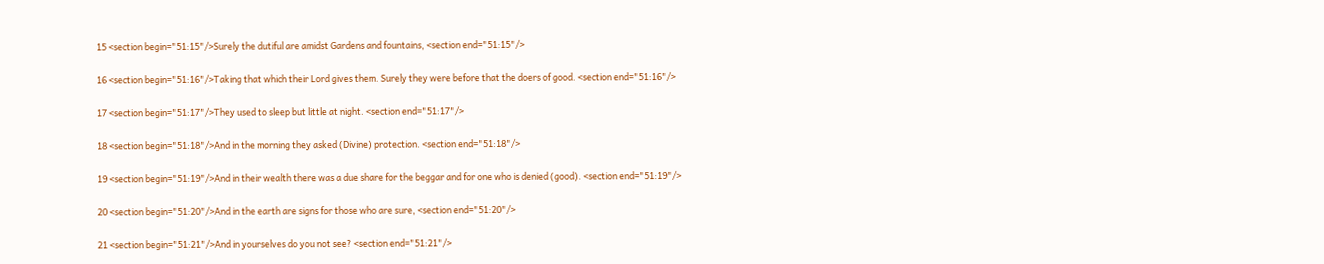15 <section begin="51:15"/>Surely the dutiful are amidst Gardens and fountains, <section end="51:15"/>

16 <section begin="51:16"/>Taking that which their Lord gives them. Surely they were before that the doers of good. <section end="51:16"/>

17 <section begin="51:17"/>They used to sleep but little at night. <section end="51:17"/>

18 <section begin="51:18"/>And in the morning they asked (Divine) protection. <section end="51:18"/>

19 <section begin="51:19"/>And in their wealth there was a due share for the beggar and for one who is denied (good). <section end="51:19"/>

20 <section begin="51:20"/>And in the earth are signs for those who are sure, <section end="51:20"/>

21 <section begin="51:21"/>And in yourselves do you not see? <section end="51:21"/>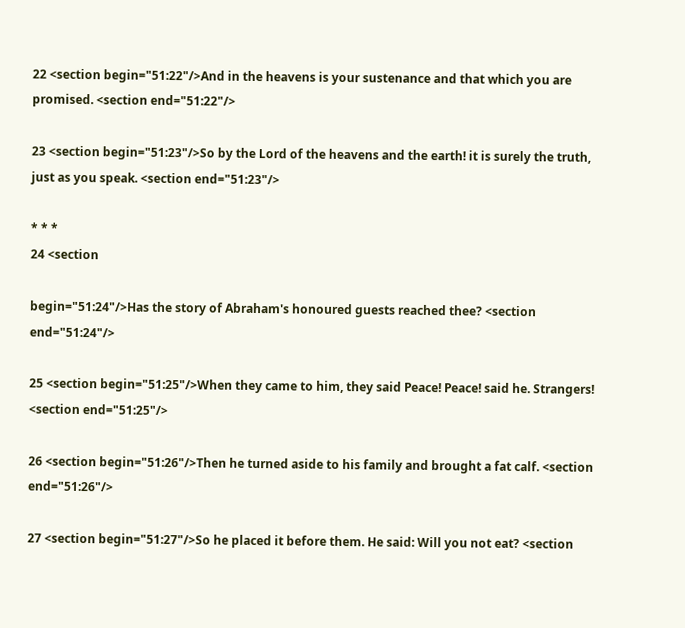22 <section begin="51:22"/>And in the heavens is your sustenance and that which you are promised. <section end="51:22"/>

23 <section begin="51:23"/>So by the Lord of the heavens and the earth! it is surely the truth, just as you speak. <section end="51:23"/>

* * *
24 <section

begin="51:24"/>Has the story of Abraham's honoured guests reached thee? <section end="51:24"/>

25 <section begin="51:25"/>When they came to him, they said Peace! Peace! said he. Strangers! <section end="51:25"/>

26 <section begin="51:26"/>Then he turned aside to his family and brought a fat calf. <section end="51:26"/>

27 <section begin="51:27"/>So he placed it before them. He said: Will you not eat? <section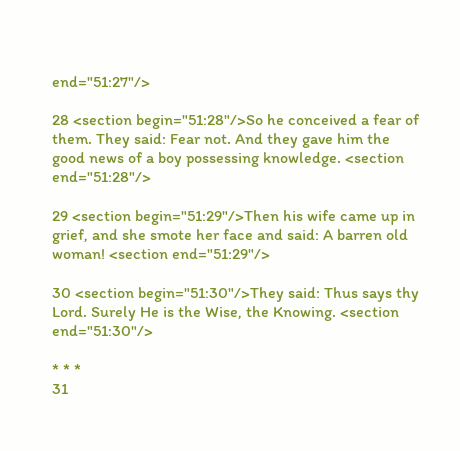end="51:27"/>

28 <section begin="51:28"/>So he conceived a fear of them. They said: Fear not. And they gave him the good news of a boy possessing knowledge. <section end="51:28"/>

29 <section begin="51:29"/>Then his wife came up in grief, and she smote her face and said: A barren old woman! <section end="51:29"/>

30 <section begin="51:30"/>They said: Thus says thy Lord. Surely He is the Wise, the Knowing. <section end="51:30"/>

* * *
31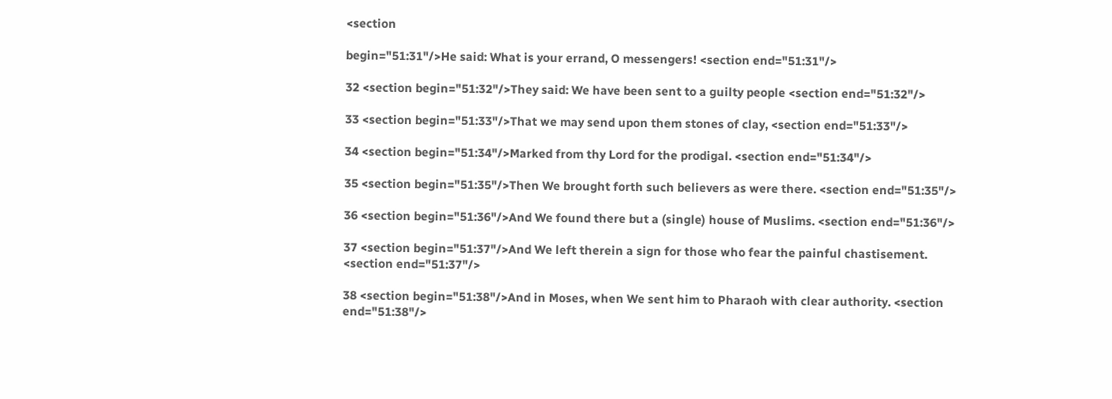<section

begin="51:31"/>He said: What is your errand, O messengers! <section end="51:31"/>

32 <section begin="51:32"/>They said: We have been sent to a guilty people <section end="51:32"/>

33 <section begin="51:33"/>That we may send upon them stones of clay, <section end="51:33"/>

34 <section begin="51:34"/>Marked from thy Lord for the prodigal. <section end="51:34"/>

35 <section begin="51:35"/>Then We brought forth such believers as were there. <section end="51:35"/>

36 <section begin="51:36"/>And We found there but a (single) house of Muslims. <section end="51:36"/>

37 <section begin="51:37"/>And We left therein a sign for those who fear the painful chastisement. <section end="51:37"/>

38 <section begin="51:38"/>And in Moses, when We sent him to Pharaoh with clear authority. <section end="51:38"/>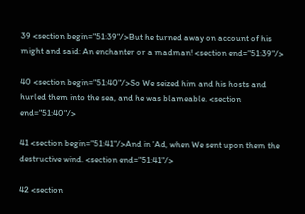39 <section begin="51:39"/>But he turned away on account of his might and said: An enchanter or a madman! <section end="51:39"/>

40 <section begin="51:40"/>So We seized him and his hosts and hurled them into the sea, and he was blameable. <section end="51:40"/>

41 <section begin="51:41"/>And in 'Ad, when We sent upon them the destructive wind. <section end="51:41"/>

42 <section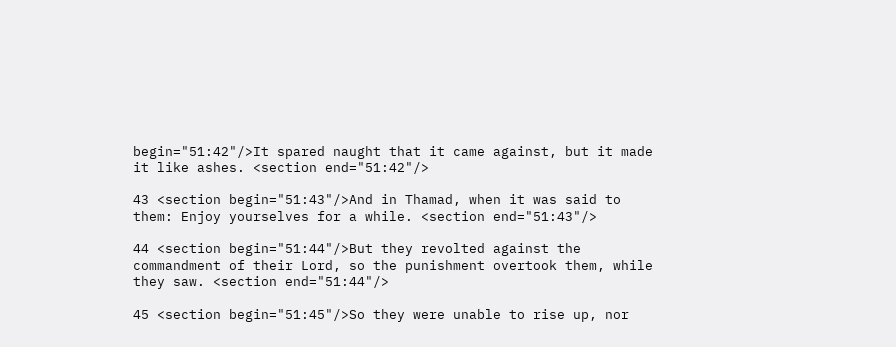begin="51:42"/>It spared naught that it came against, but it made it like ashes. <section end="51:42"/>

43 <section begin="51:43"/>And in Thamad, when it was said to them: Enjoy yourselves for a while. <section end="51:43"/>

44 <section begin="51:44"/>But they revolted against the commandment of their Lord, so the punishment overtook them, while they saw. <section end="51:44"/>

45 <section begin="51:45"/>So they were unable to rise up, nor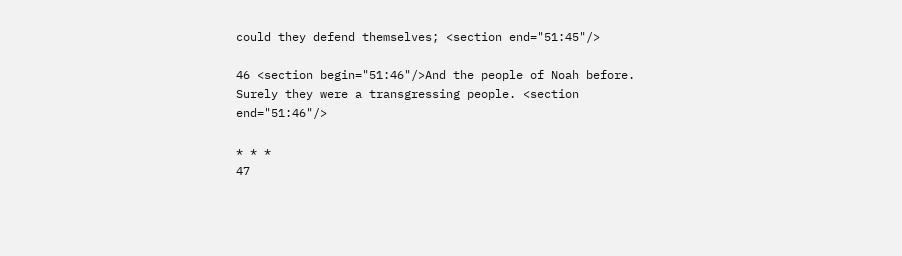could they defend themselves; <section end="51:45"/>

46 <section begin="51:46"/>And the people of Noah before. Surely they were a transgressing people. <section end="51:46"/>

* * *
47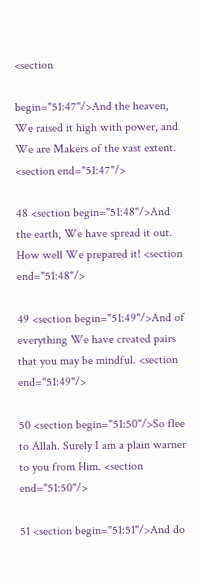<section

begin="51:47"/>And the heaven, We raised it high with power, and We are Makers of the vast extent. <section end="51:47"/>

48 <section begin="51:48"/>And the earth, We have spread it out. How well We prepared it! <section end="51:48"/>

49 <section begin="51:49"/>And of everything We have created pairs that you may be mindful. <section end="51:49"/>

50 <section begin="51:50"/>So flee to Allah. Surely I am a plain warner to you from Him. <section end="51:50"/>

51 <section begin="51:51"/>And do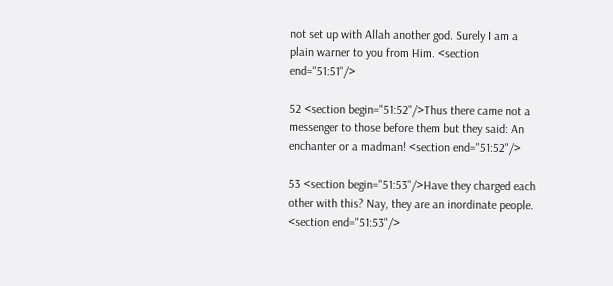not set up with Allah another god. Surely I am a plain warner to you from Him. <section end="51:51"/>

52 <section begin="51:52"/>Thus there came not a messenger to those before them but they said: An enchanter or a madman! <section end="51:52"/>

53 <section begin="51:53"/>Have they charged each other with this? Nay, they are an inordinate people. <section end="51:53"/>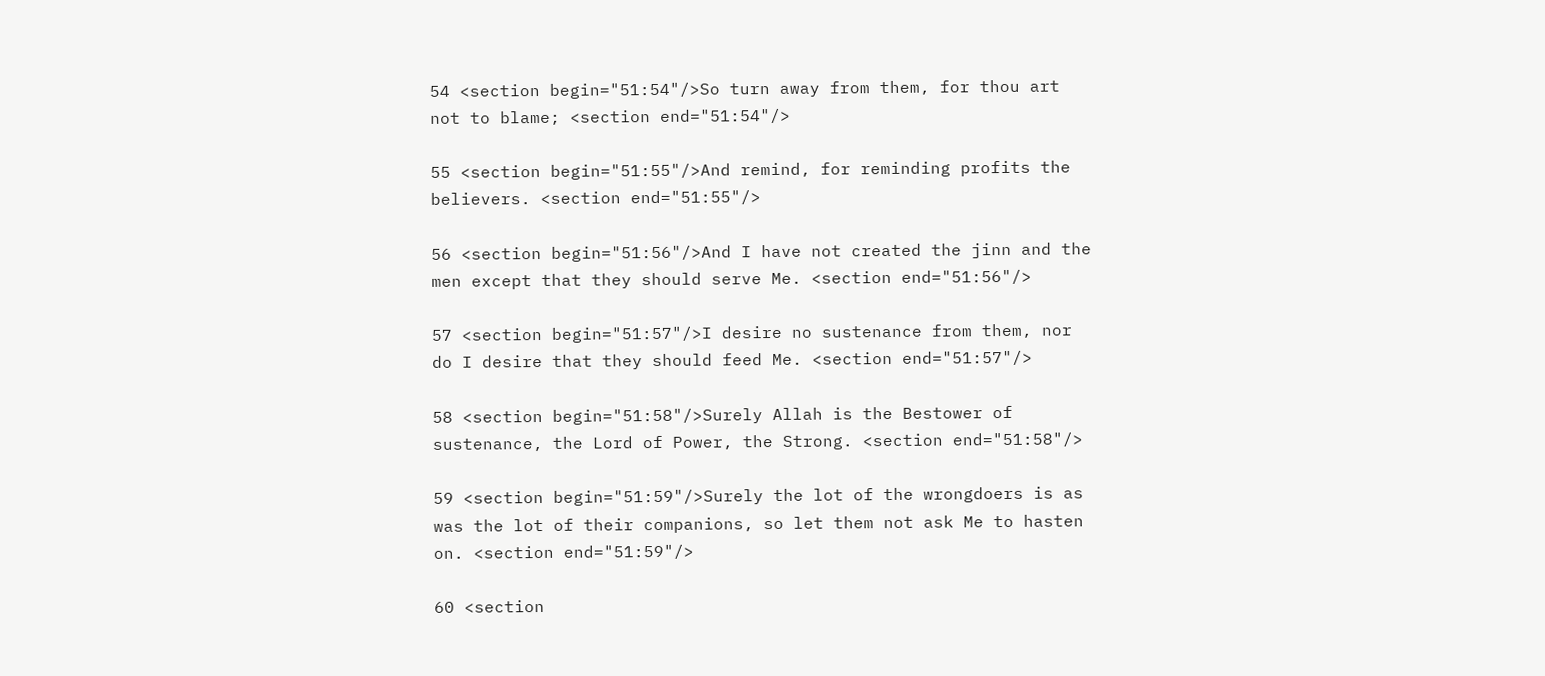54 <section begin="51:54"/>So turn away from them, for thou art not to blame; <section end="51:54"/>

55 <section begin="51:55"/>And remind, for reminding profits the believers. <section end="51:55"/>

56 <section begin="51:56"/>And I have not created the jinn and the men except that they should serve Me. <section end="51:56"/>

57 <section begin="51:57"/>I desire no sustenance from them, nor do I desire that they should feed Me. <section end="51:57"/>

58 <section begin="51:58"/>Surely Allah is the Bestower of sustenance, the Lord of Power, the Strong. <section end="51:58"/>

59 <section begin="51:59"/>Surely the lot of the wrongdoers is as was the lot of their companions, so let them not ask Me to hasten on. <section end="51:59"/>

60 <section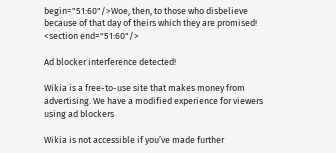begin="51:60"/>Woe, then, to those who disbelieve because of that day of theirs which they are promised! <section end="51:60"/>

Ad blocker interference detected!

Wikia is a free-to-use site that makes money from advertising. We have a modified experience for viewers using ad blockers

Wikia is not accessible if you’ve made further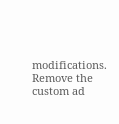modifications. Remove the custom ad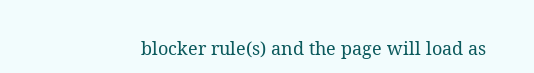blocker rule(s) and the page will load as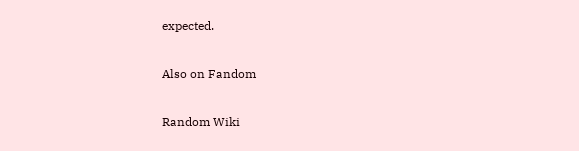expected.

Also on Fandom

Random Wiki